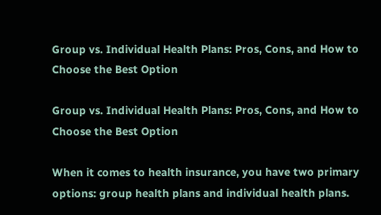Group vs. Individual Health Plans: Pros, Cons, and How to Choose the Best Option

Group vs. Individual Health Plans: Pros, Cons, and How to Choose the Best Option

When it comes to health insurance, you have two primary options: group health plans and individual health plans.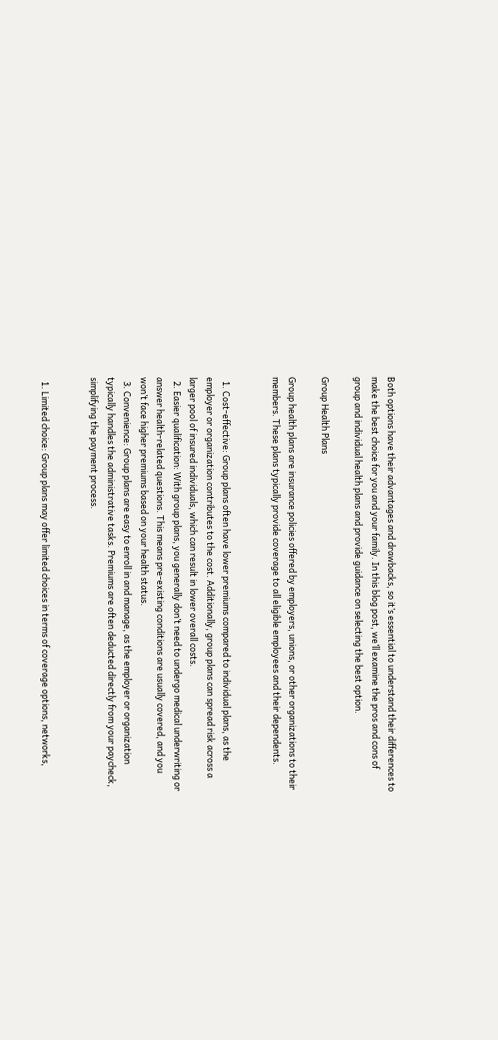Both options have their advantages and drawbacks, so it’s essential to understand their differences to make the best choice for you and your family. In this blog post, we’ll examine the pros and cons of group and individual health plans and provide guidance on selecting the best option.

Group Health Plans

Group health plans are insurance policies offered by employers, unions, or other organizations to their members. These plans typically provide coverage to all eligible employees and their dependents.


  1. Cost-effective: Group plans often have lower premiums compared to individual plans, as the employer or organization contributes to the cost. Additionally, group plans can spread risk across a larger pool of insured individuals, which can result in lower overall costs.
  2. Easier qualification: With group plans, you generally don’t need to undergo medical underwriting or answer health-related questions. This means pre-existing conditions are usually covered, and you won’t face higher premiums based on your health status.
  3. Convenience: Group plans are easy to enroll in and manage, as the employer or organization typically handles the administrative tasks. Premiums are often deducted directly from your paycheck, simplifying the payment process.


  1. Limited choice: Group plans may offer limited choices in terms of coverage options, networks,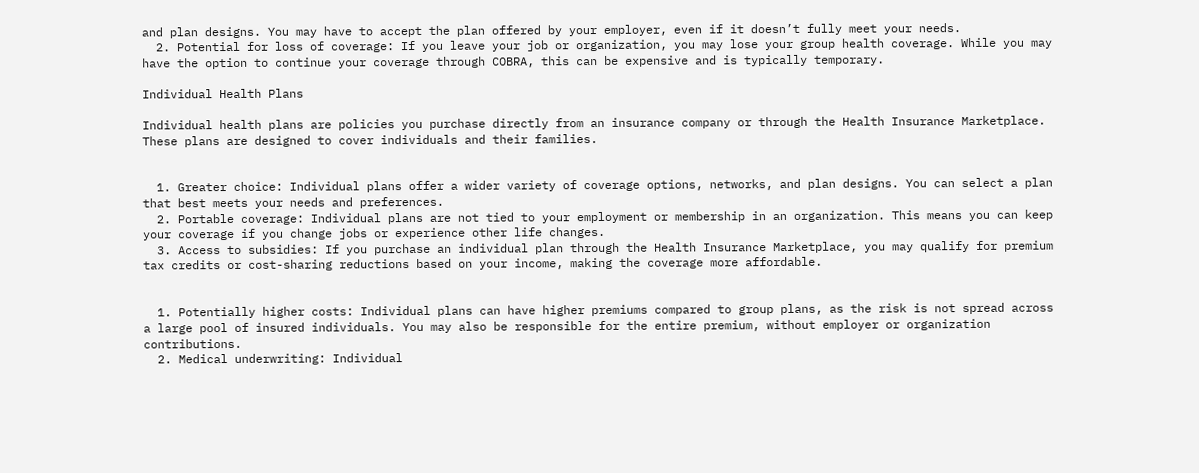and plan designs. You may have to accept the plan offered by your employer, even if it doesn’t fully meet your needs.
  2. Potential for loss of coverage: If you leave your job or organization, you may lose your group health coverage. While you may have the option to continue your coverage through COBRA, this can be expensive and is typically temporary.

Individual Health Plans

Individual health plans are policies you purchase directly from an insurance company or through the Health Insurance Marketplace. These plans are designed to cover individuals and their families.


  1. Greater choice: Individual plans offer a wider variety of coverage options, networks, and plan designs. You can select a plan that best meets your needs and preferences.
  2. Portable coverage: Individual plans are not tied to your employment or membership in an organization. This means you can keep your coverage if you change jobs or experience other life changes.
  3. Access to subsidies: If you purchase an individual plan through the Health Insurance Marketplace, you may qualify for premium tax credits or cost-sharing reductions based on your income, making the coverage more affordable.


  1. Potentially higher costs: Individual plans can have higher premiums compared to group plans, as the risk is not spread across a large pool of insured individuals. You may also be responsible for the entire premium, without employer or organization contributions.
  2. Medical underwriting: Individual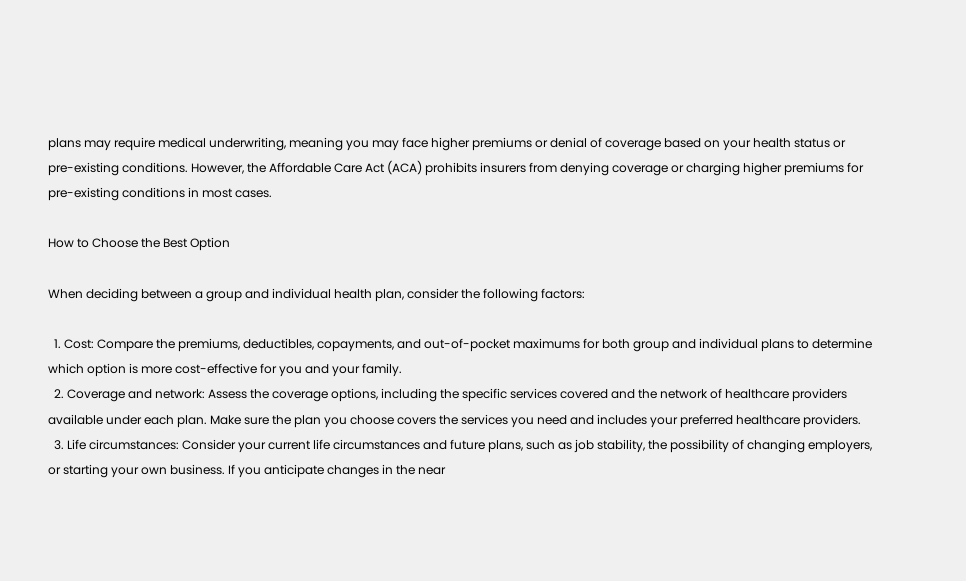plans may require medical underwriting, meaning you may face higher premiums or denial of coverage based on your health status or pre-existing conditions. However, the Affordable Care Act (ACA) prohibits insurers from denying coverage or charging higher premiums for pre-existing conditions in most cases.

How to Choose the Best Option

When deciding between a group and individual health plan, consider the following factors:

  1. Cost: Compare the premiums, deductibles, copayments, and out-of-pocket maximums for both group and individual plans to determine which option is more cost-effective for you and your family.
  2. Coverage and network: Assess the coverage options, including the specific services covered and the network of healthcare providers available under each plan. Make sure the plan you choose covers the services you need and includes your preferred healthcare providers.
  3. Life circumstances: Consider your current life circumstances and future plans, such as job stability, the possibility of changing employers, or starting your own business. If you anticipate changes in the near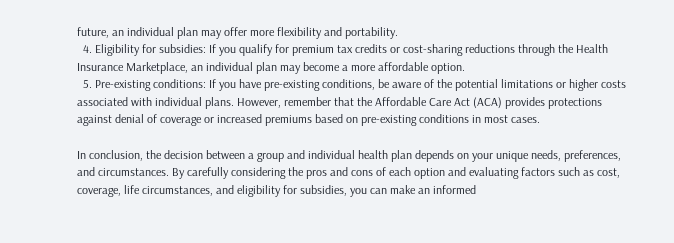future, an individual plan may offer more flexibility and portability.
  4. Eligibility for subsidies: If you qualify for premium tax credits or cost-sharing reductions through the Health Insurance Marketplace, an individual plan may become a more affordable option.
  5. Pre-existing conditions: If you have pre-existing conditions, be aware of the potential limitations or higher costs associated with individual plans. However, remember that the Affordable Care Act (ACA) provides protections against denial of coverage or increased premiums based on pre-existing conditions in most cases.

In conclusion, the decision between a group and individual health plan depends on your unique needs, preferences, and circumstances. By carefully considering the pros and cons of each option and evaluating factors such as cost, coverage, life circumstances, and eligibility for subsidies, you can make an informed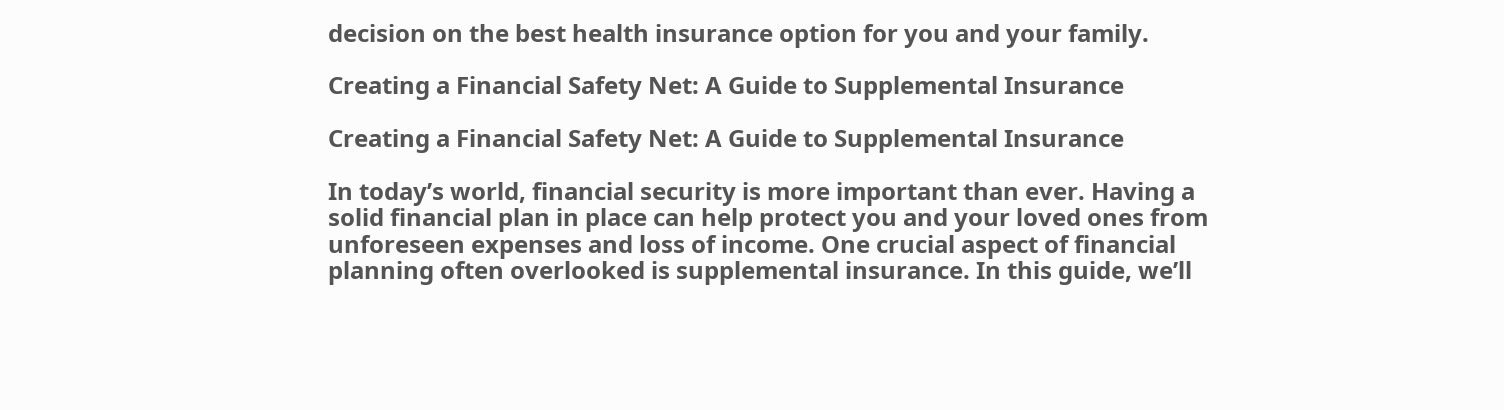decision on the best health insurance option for you and your family.

Creating a Financial Safety Net: A Guide to Supplemental Insurance

Creating a Financial Safety Net: A Guide to Supplemental Insurance

In today’s world, financial security is more important than ever. Having a solid financial plan in place can help protect you and your loved ones from unforeseen expenses and loss of income. One crucial aspect of financial planning often overlooked is supplemental insurance. In this guide, we’ll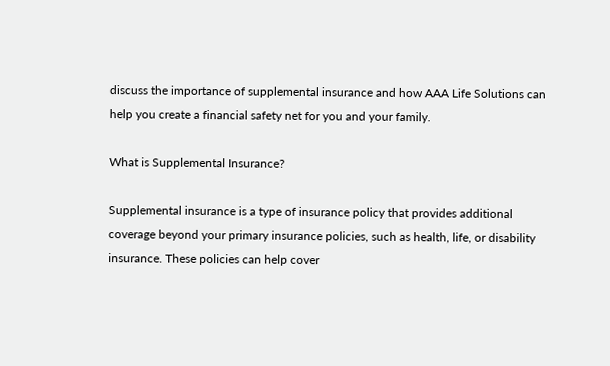discuss the importance of supplemental insurance and how AAA Life Solutions can help you create a financial safety net for you and your family.

What is Supplemental Insurance?

Supplemental insurance is a type of insurance policy that provides additional coverage beyond your primary insurance policies, such as health, life, or disability insurance. These policies can help cover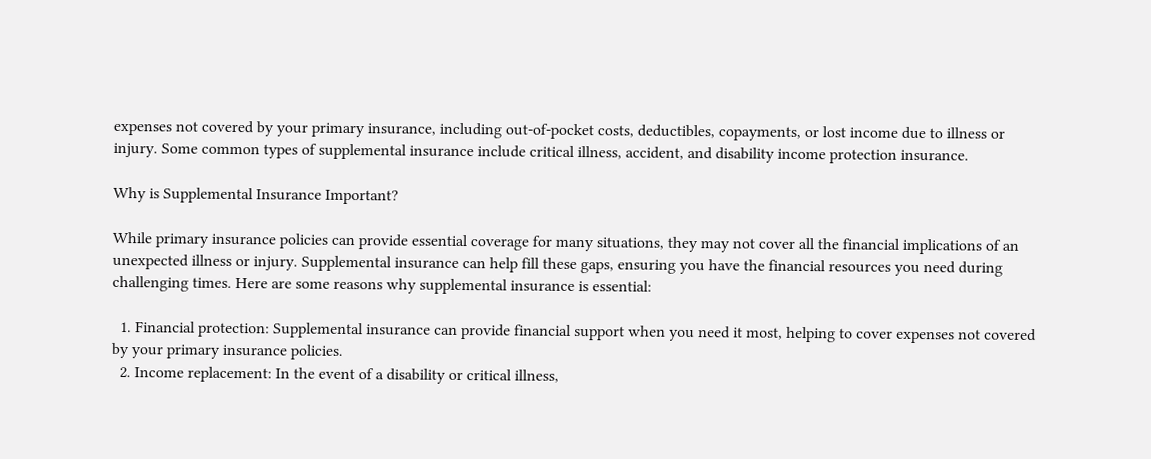expenses not covered by your primary insurance, including out-of-pocket costs, deductibles, copayments, or lost income due to illness or injury. Some common types of supplemental insurance include critical illness, accident, and disability income protection insurance.

Why is Supplemental Insurance Important?

While primary insurance policies can provide essential coverage for many situations, they may not cover all the financial implications of an unexpected illness or injury. Supplemental insurance can help fill these gaps, ensuring you have the financial resources you need during challenging times. Here are some reasons why supplemental insurance is essential:

  1. Financial protection: Supplemental insurance can provide financial support when you need it most, helping to cover expenses not covered by your primary insurance policies.
  2. Income replacement: In the event of a disability or critical illness,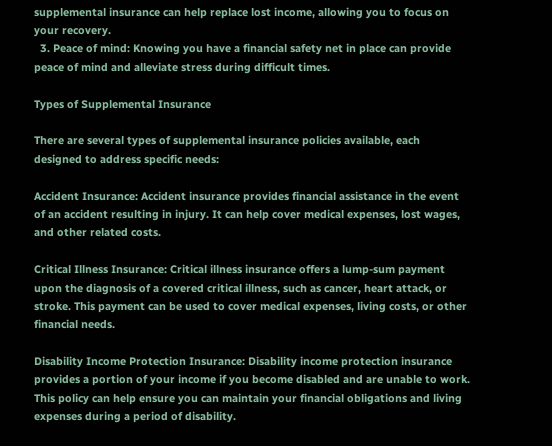supplemental insurance can help replace lost income, allowing you to focus on your recovery.
  3. Peace of mind: Knowing you have a financial safety net in place can provide peace of mind and alleviate stress during difficult times.

Types of Supplemental Insurance

There are several types of supplemental insurance policies available, each designed to address specific needs:

Accident Insurance: Accident insurance provides financial assistance in the event of an accident resulting in injury. It can help cover medical expenses, lost wages, and other related costs.

Critical Illness Insurance: Critical illness insurance offers a lump-sum payment upon the diagnosis of a covered critical illness, such as cancer, heart attack, or stroke. This payment can be used to cover medical expenses, living costs, or other financial needs.

Disability Income Protection Insurance: Disability income protection insurance provides a portion of your income if you become disabled and are unable to work. This policy can help ensure you can maintain your financial obligations and living expenses during a period of disability.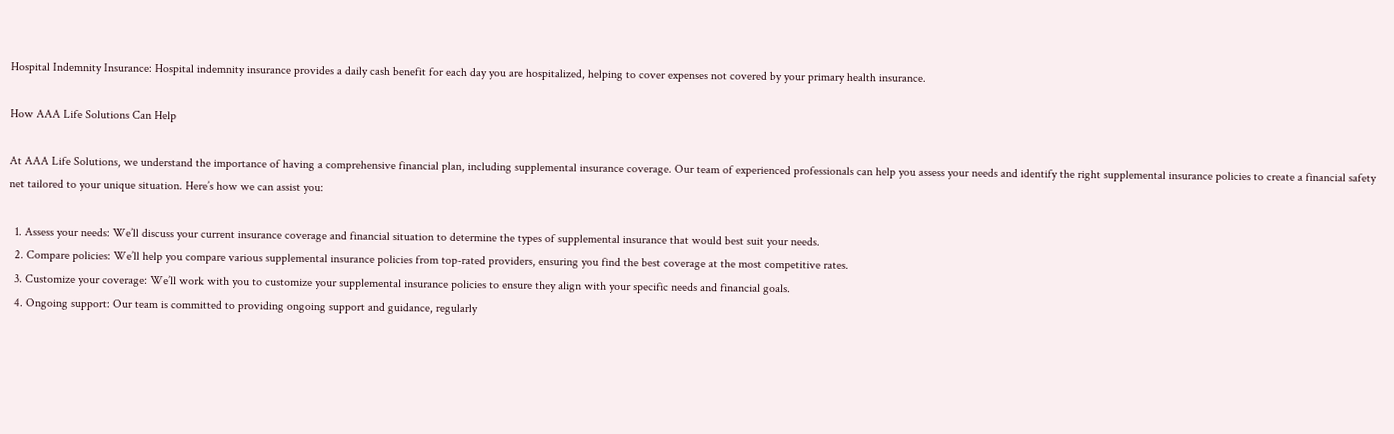Hospital Indemnity Insurance: Hospital indemnity insurance provides a daily cash benefit for each day you are hospitalized, helping to cover expenses not covered by your primary health insurance.

How AAA Life Solutions Can Help

At AAA Life Solutions, we understand the importance of having a comprehensive financial plan, including supplemental insurance coverage. Our team of experienced professionals can help you assess your needs and identify the right supplemental insurance policies to create a financial safety net tailored to your unique situation. Here’s how we can assist you:

  1. Assess your needs: We’ll discuss your current insurance coverage and financial situation to determine the types of supplemental insurance that would best suit your needs.
  2. Compare policies: We’ll help you compare various supplemental insurance policies from top-rated providers, ensuring you find the best coverage at the most competitive rates.
  3. Customize your coverage: We’ll work with you to customize your supplemental insurance policies to ensure they align with your specific needs and financial goals.
  4. Ongoing support: Our team is committed to providing ongoing support and guidance, regularly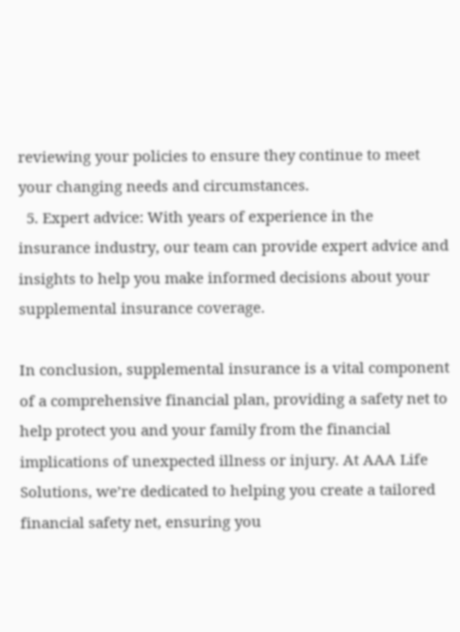reviewing your policies to ensure they continue to meet your changing needs and circumstances.
  5. Expert advice: With years of experience in the insurance industry, our team can provide expert advice and insights to help you make informed decisions about your supplemental insurance coverage.

In conclusion, supplemental insurance is a vital component of a comprehensive financial plan, providing a safety net to help protect you and your family from the financial implications of unexpected illness or injury. At AAA Life Solutions, we’re dedicated to helping you create a tailored financial safety net, ensuring you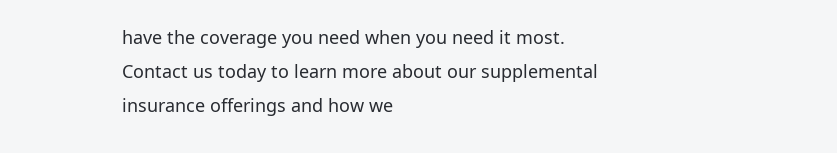have the coverage you need when you need it most. Contact us today to learn more about our supplemental insurance offerings and how we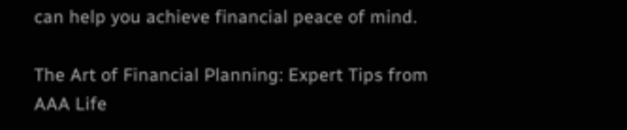can help you achieve financial peace of mind.

The Art of Financial Planning: Expert Tips from AAA Life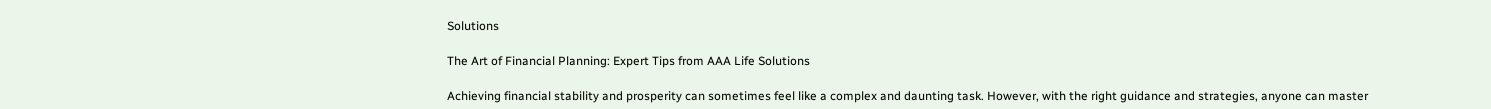Solutions

The Art of Financial Planning: Expert Tips from AAA Life Solutions

Achieving financial stability and prosperity can sometimes feel like a complex and daunting task. However, with the right guidance and strategies, anyone can master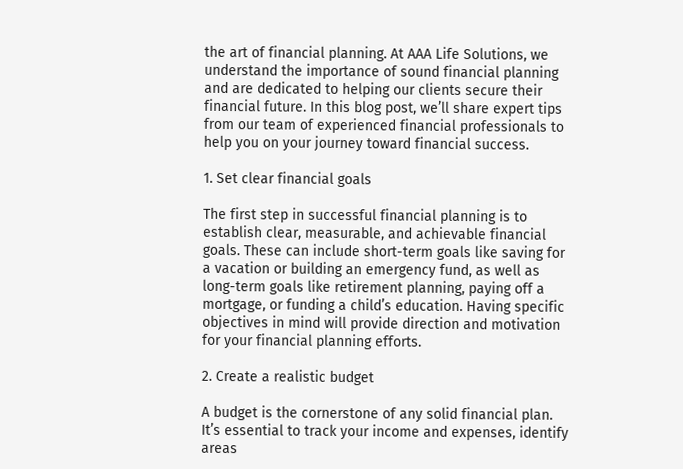the art of financial planning. At AAA Life Solutions, we understand the importance of sound financial planning and are dedicated to helping our clients secure their financial future. In this blog post, we’ll share expert tips from our team of experienced financial professionals to help you on your journey toward financial success.

1. Set clear financial goals

The first step in successful financial planning is to establish clear, measurable, and achievable financial goals. These can include short-term goals like saving for a vacation or building an emergency fund, as well as long-term goals like retirement planning, paying off a mortgage, or funding a child’s education. Having specific objectives in mind will provide direction and motivation for your financial planning efforts.

2. Create a realistic budget

A budget is the cornerstone of any solid financial plan. It’s essential to track your income and expenses, identify areas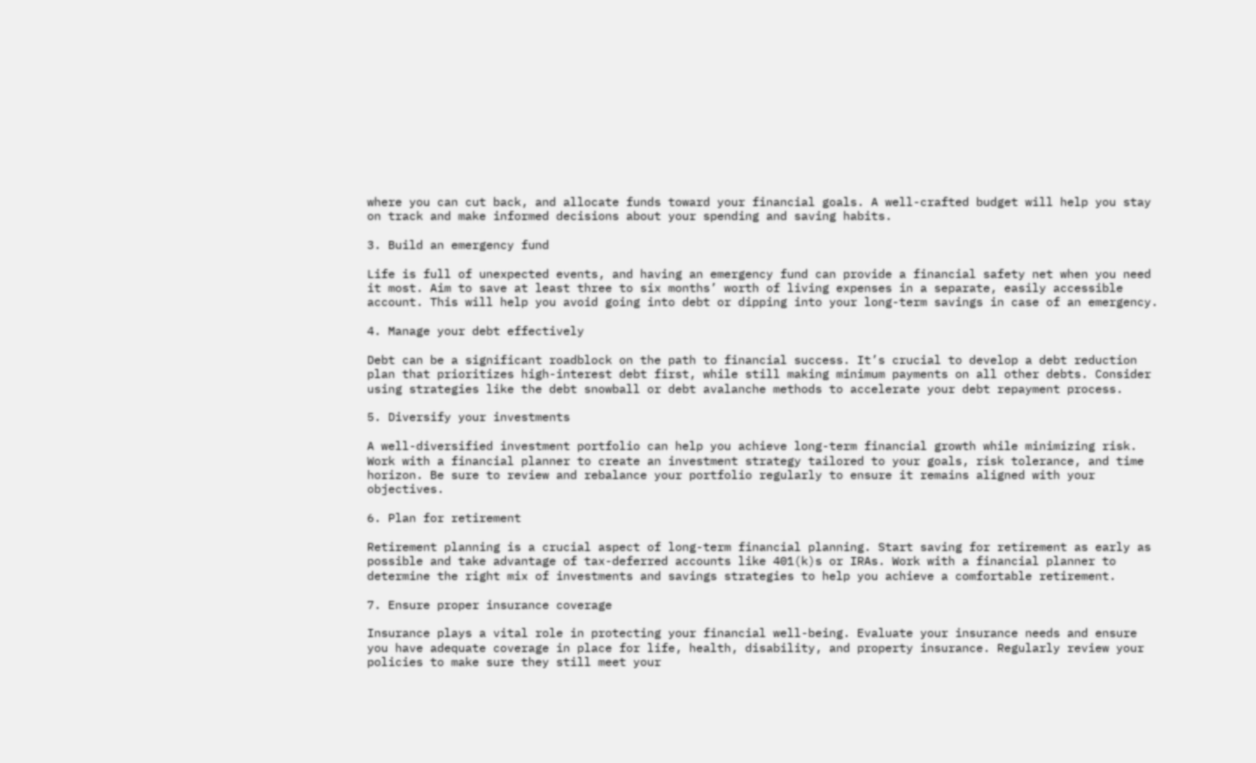where you can cut back, and allocate funds toward your financial goals. A well-crafted budget will help you stay on track and make informed decisions about your spending and saving habits.

3. Build an emergency fund

Life is full of unexpected events, and having an emergency fund can provide a financial safety net when you need it most. Aim to save at least three to six months’ worth of living expenses in a separate, easily accessible account. This will help you avoid going into debt or dipping into your long-term savings in case of an emergency.

4. Manage your debt effectively

Debt can be a significant roadblock on the path to financial success. It’s crucial to develop a debt reduction plan that prioritizes high-interest debt first, while still making minimum payments on all other debts. Consider using strategies like the debt snowball or debt avalanche methods to accelerate your debt repayment process.

5. Diversify your investments

A well-diversified investment portfolio can help you achieve long-term financial growth while minimizing risk. Work with a financial planner to create an investment strategy tailored to your goals, risk tolerance, and time horizon. Be sure to review and rebalance your portfolio regularly to ensure it remains aligned with your objectives.

6. Plan for retirement

Retirement planning is a crucial aspect of long-term financial planning. Start saving for retirement as early as possible and take advantage of tax-deferred accounts like 401(k)s or IRAs. Work with a financial planner to determine the right mix of investments and savings strategies to help you achieve a comfortable retirement.

7. Ensure proper insurance coverage

Insurance plays a vital role in protecting your financial well-being. Evaluate your insurance needs and ensure you have adequate coverage in place for life, health, disability, and property insurance. Regularly review your policies to make sure they still meet your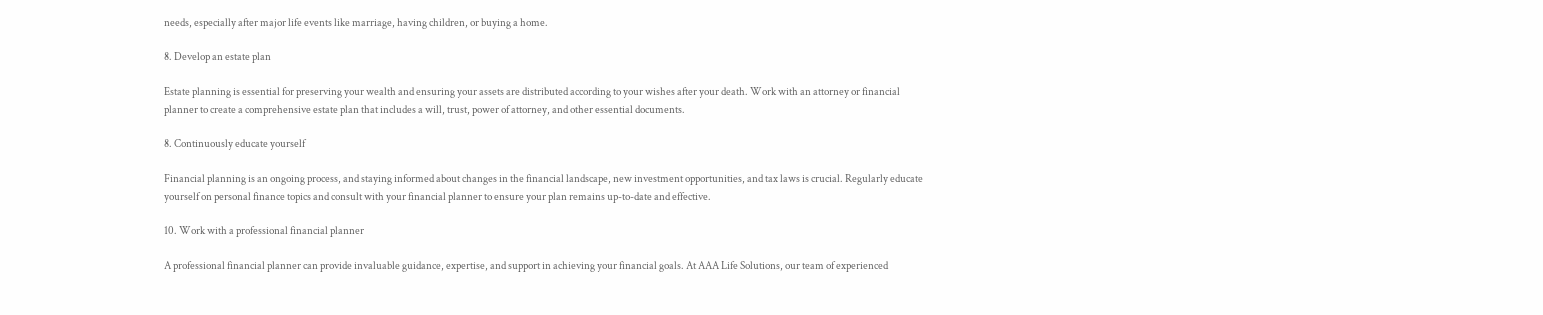needs, especially after major life events like marriage, having children, or buying a home.

8. Develop an estate plan

Estate planning is essential for preserving your wealth and ensuring your assets are distributed according to your wishes after your death. Work with an attorney or financial planner to create a comprehensive estate plan that includes a will, trust, power of attorney, and other essential documents.

8. Continuously educate yourself

Financial planning is an ongoing process, and staying informed about changes in the financial landscape, new investment opportunities, and tax laws is crucial. Regularly educate yourself on personal finance topics and consult with your financial planner to ensure your plan remains up-to-date and effective.

10. Work with a professional financial planner

A professional financial planner can provide invaluable guidance, expertise, and support in achieving your financial goals. At AAA Life Solutions, our team of experienced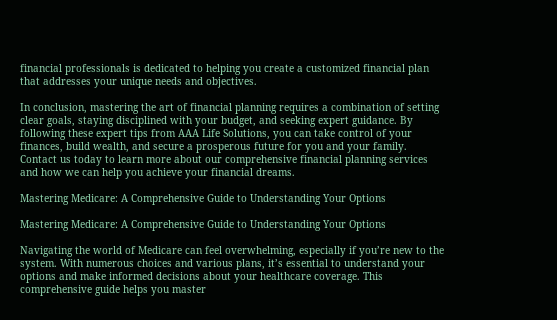financial professionals is dedicated to helping you create a customized financial plan that addresses your unique needs and objectives.

In conclusion, mastering the art of financial planning requires a combination of setting clear goals, staying disciplined with your budget, and seeking expert guidance. By following these expert tips from AAA Life Solutions, you can take control of your finances, build wealth, and secure a prosperous future for you and your family. Contact us today to learn more about our comprehensive financial planning services and how we can help you achieve your financial dreams.

Mastering Medicare: A Comprehensive Guide to Understanding Your Options

Mastering Medicare: A Comprehensive Guide to Understanding Your Options

Navigating the world of Medicare can feel overwhelming, especially if you’re new to the system. With numerous choices and various plans, it’s essential to understand your options and make informed decisions about your healthcare coverage. This comprehensive guide helps you master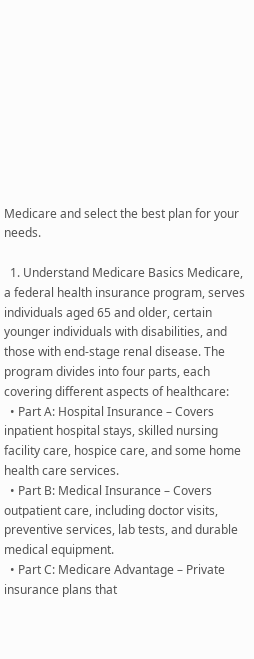Medicare and select the best plan for your needs.

  1. Understand Medicare Basics Medicare, a federal health insurance program, serves individuals aged 65 and older, certain younger individuals with disabilities, and those with end-stage renal disease. The program divides into four parts, each covering different aspects of healthcare:
  • Part A: Hospital Insurance – Covers inpatient hospital stays, skilled nursing facility care, hospice care, and some home health care services.
  • Part B: Medical Insurance – Covers outpatient care, including doctor visits, preventive services, lab tests, and durable medical equipment.
  • Part C: Medicare Advantage – Private insurance plans that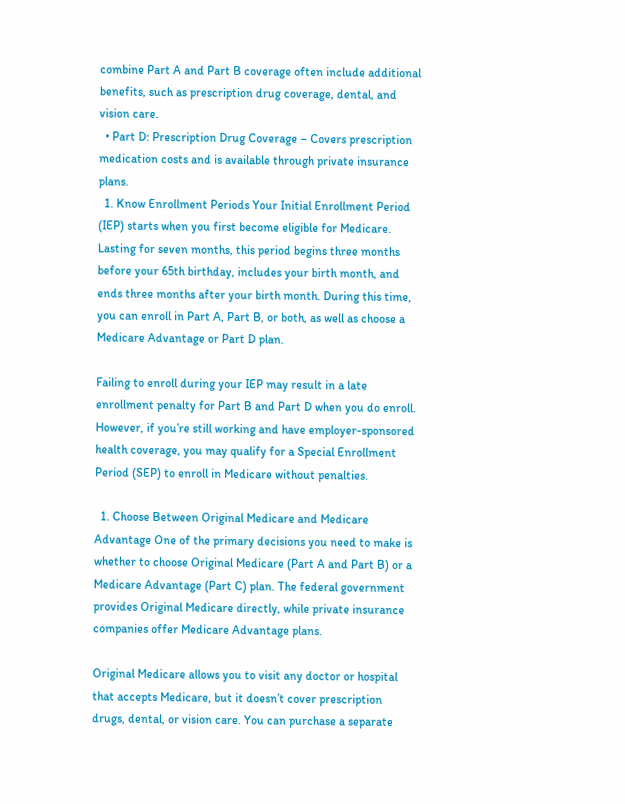combine Part A and Part B coverage often include additional benefits, such as prescription drug coverage, dental, and vision care.
  • Part D: Prescription Drug Coverage – Covers prescription medication costs and is available through private insurance plans.
  1. Know Enrollment Periods Your Initial Enrollment Period (IEP) starts when you first become eligible for Medicare. Lasting for seven months, this period begins three months before your 65th birthday, includes your birth month, and ends three months after your birth month. During this time, you can enroll in Part A, Part B, or both, as well as choose a Medicare Advantage or Part D plan.

Failing to enroll during your IEP may result in a late enrollment penalty for Part B and Part D when you do enroll. However, if you’re still working and have employer-sponsored health coverage, you may qualify for a Special Enrollment Period (SEP) to enroll in Medicare without penalties.

  1. Choose Between Original Medicare and Medicare Advantage One of the primary decisions you need to make is whether to choose Original Medicare (Part A and Part B) or a Medicare Advantage (Part C) plan. The federal government provides Original Medicare directly, while private insurance companies offer Medicare Advantage plans.

Original Medicare allows you to visit any doctor or hospital that accepts Medicare, but it doesn’t cover prescription drugs, dental, or vision care. You can purchase a separate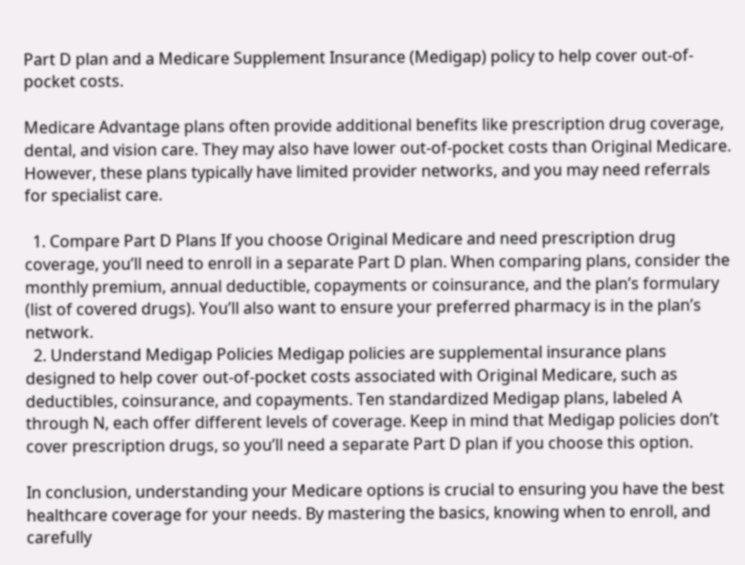Part D plan and a Medicare Supplement Insurance (Medigap) policy to help cover out-of-pocket costs.

Medicare Advantage plans often provide additional benefits like prescription drug coverage, dental, and vision care. They may also have lower out-of-pocket costs than Original Medicare. However, these plans typically have limited provider networks, and you may need referrals for specialist care.

  1. Compare Part D Plans If you choose Original Medicare and need prescription drug coverage, you’ll need to enroll in a separate Part D plan. When comparing plans, consider the monthly premium, annual deductible, copayments or coinsurance, and the plan’s formulary (list of covered drugs). You’ll also want to ensure your preferred pharmacy is in the plan’s network.
  2. Understand Medigap Policies Medigap policies are supplemental insurance plans designed to help cover out-of-pocket costs associated with Original Medicare, such as deductibles, coinsurance, and copayments. Ten standardized Medigap plans, labeled A through N, each offer different levels of coverage. Keep in mind that Medigap policies don’t cover prescription drugs, so you’ll need a separate Part D plan if you choose this option.

In conclusion, understanding your Medicare options is crucial to ensuring you have the best healthcare coverage for your needs. By mastering the basics, knowing when to enroll, and carefully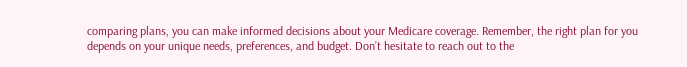comparing plans, you can make informed decisions about your Medicare coverage. Remember, the right plan for you depends on your unique needs, preferences, and budget. Don’t hesitate to reach out to the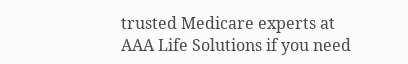trusted Medicare experts at AAA Life Solutions if you need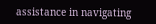assistance in navigating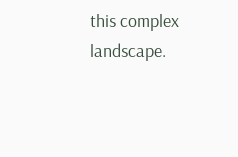this complex landscape.